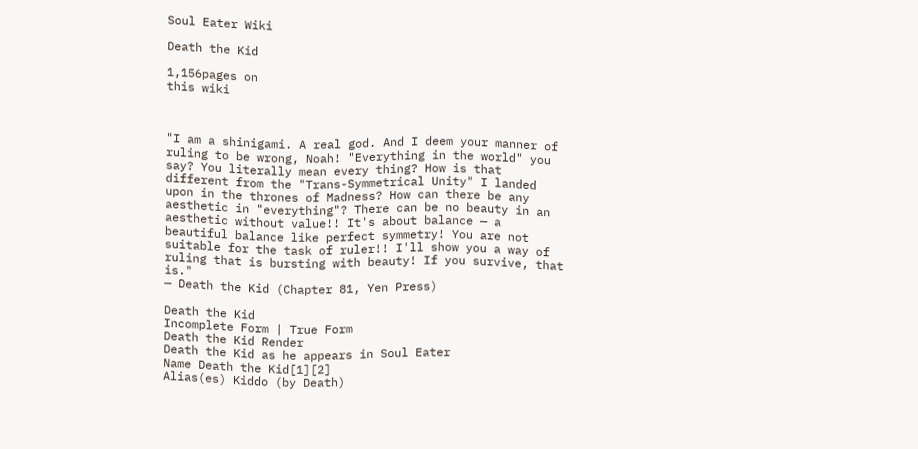Soul Eater Wiki

Death the Kid

1,156pages on
this wiki



"I am a shinigami. A real god. And I deem your manner of ruling to be wrong, Noah! "Everything in the world" you say? You literally mean every thing? How is that different from the "Trans-Symmetrical Unity" I landed upon in the thrones of Madness? How can there be any aesthetic in "everything"? There can be no beauty in an aesthetic without value!! It's about balance — a beautiful balance like perfect symmetry! You are not suitable for the task of ruler!! I'll show you a way of ruling that is bursting with beauty! If you survive, that is."
— Death the Kid (Chapter 81, Yen Press)

Death the Kid
Incomplete Form | True Form
Death the Kid Render
Death the Kid as he appears in Soul Eater
Name Death the Kid[1][2]
Alias(es) Kiddo (by Death)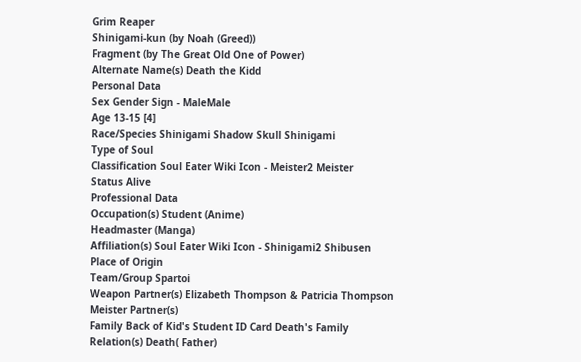Grim Reaper
Shinigami-kun (by Noah (Greed))
Fragment (by The Great Old One of Power)
Alternate Name(s) Death the Kidd
Personal Data
Sex Gender Sign - MaleMale
Age 13-15 [4]
Race/Species Shinigami Shadow Skull Shinigami
Type of Soul
Classification Soul Eater Wiki Icon - Meister2 Meister
Status Alive
Professional Data
Occupation(s) Student (Anime)
Headmaster (Manga)
Affiliation(s) Soul Eater Wiki Icon - Shinigami2 Shibusen
Place of Origin
Team/Group Spartoi
Weapon Partner(s) Elizabeth Thompson & Patricia Thompson
Meister Partner(s)
Family Back of Kid's Student ID Card Death's Family
Relation(s) Death( Father)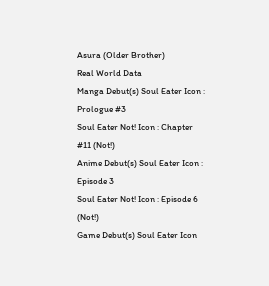Asura (Older Brother)
Real World Data
Manga Debut(s) Soul Eater Icon : Prologue #3
Soul Eater Not! Icon : Chapter #11 (Not!)
Anime Debut(s) Soul Eater Icon : Episode 3
Soul Eater Not! Icon : Episode 6 (Not!)
Game Debut(s) Soul Eater Icon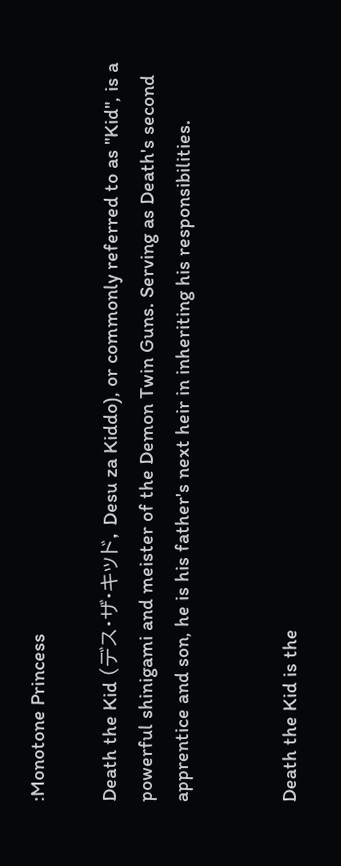:Monotone Princess

Death the Kid (デス·ザ·キッド, Desu za Kiddo), or commonly referred to as "Kid", is a powerful shinigami and meister of the Demon Twin Guns. Serving as Death's second apprentice and son, he is his father's next heir in inheriting his responsibilities.


Death the Kid is the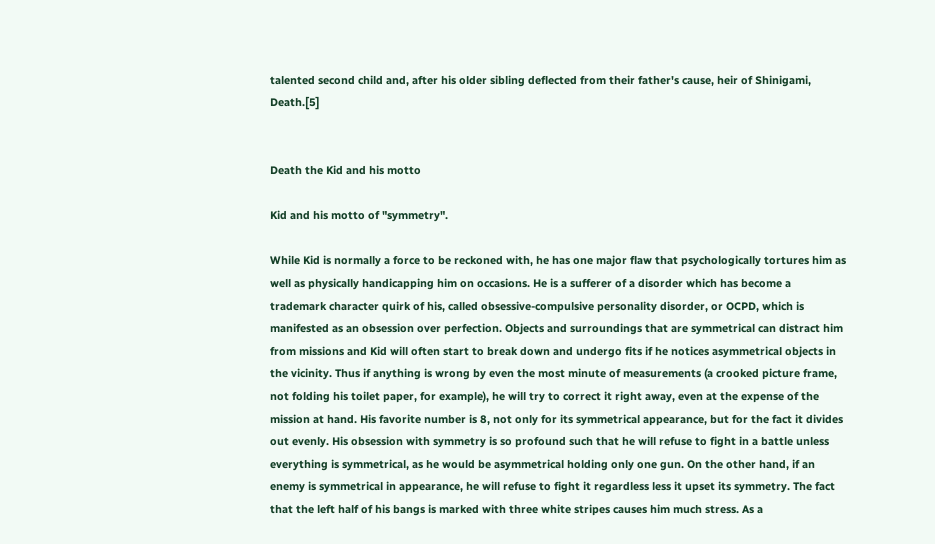talented second child and, after his older sibling deflected from their father's cause, heir of Shinigami, Death.[5]


Death the Kid and his motto

Kid and his motto of "symmetry".

While Kid is normally a force to be reckoned with, he has one major flaw that psychologically tortures him as well as physically handicapping him on occasions. He is a sufferer of a disorder which has become a trademark character quirk of his, called obsessive-compulsive personality disorder, or OCPD, which is manifested as an obsession over perfection. Objects and surroundings that are symmetrical can distract him from missions and Kid will often start to break down and undergo fits if he notices asymmetrical objects in the vicinity. Thus if anything is wrong by even the most minute of measurements (a crooked picture frame, not folding his toilet paper, for example), he will try to correct it right away, even at the expense of the mission at hand. His favorite number is 8, not only for its symmetrical appearance, but for the fact it divides out evenly. His obsession with symmetry is so profound such that he will refuse to fight in a battle unless everything is symmetrical, as he would be asymmetrical holding only one gun. On the other hand, if an enemy is symmetrical in appearance, he will refuse to fight it regardless less it upset its symmetry. The fact that the left half of his bangs is marked with three white stripes causes him much stress. As a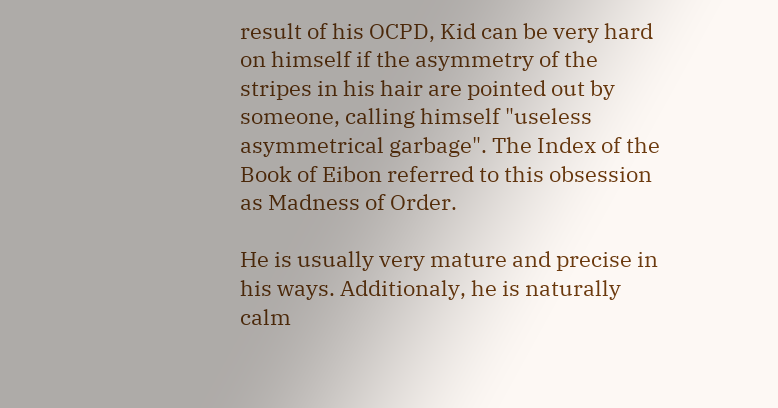result of his OCPD, Kid can be very hard on himself if the asymmetry of the stripes in his hair are pointed out by someone, calling himself "useless asymmetrical garbage". The Index of the Book of Eibon referred to this obsession as Madness of Order.

He is usually very mature and precise in his ways. Additionaly, he is naturally calm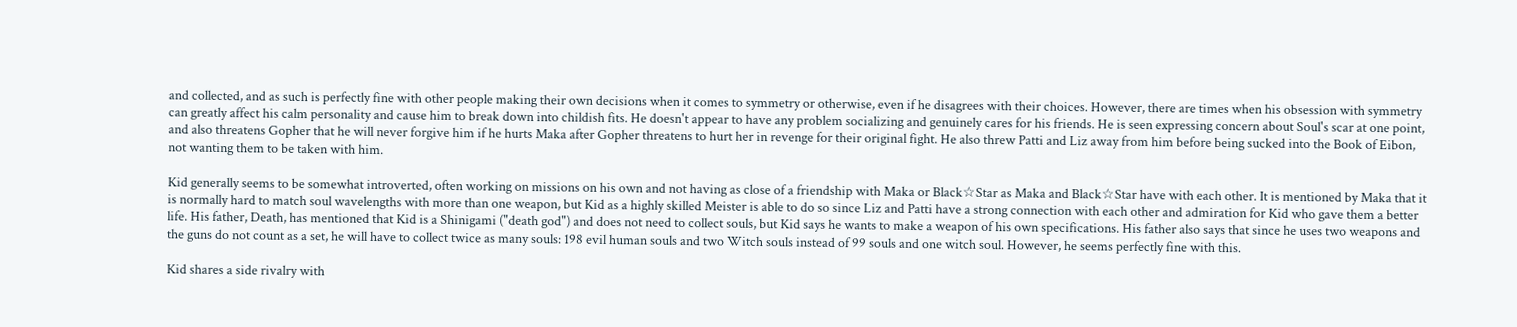and collected, and as such is perfectly fine with other people making their own decisions when it comes to symmetry or otherwise, even if he disagrees with their choices. However, there are times when his obsession with symmetry can greatly affect his calm personality and cause him to break down into childish fits. He doesn't appear to have any problem socializing and genuinely cares for his friends. He is seen expressing concern about Soul's scar at one point, and also threatens Gopher that he will never forgive him if he hurts Maka after Gopher threatens to hurt her in revenge for their original fight. He also threw Patti and Liz away from him before being sucked into the Book of Eibon, not wanting them to be taken with him.

Kid generally seems to be somewhat introverted, often working on missions on his own and not having as close of a friendship with Maka or Black☆Star as Maka and Black☆Star have with each other. It is mentioned by Maka that it is normally hard to match soul wavelengths with more than one weapon, but Kid as a highly skilled Meister is able to do so since Liz and Patti have a strong connection with each other and admiration for Kid who gave them a better life. His father, Death, has mentioned that Kid is a Shinigami ("death god") and does not need to collect souls, but Kid says he wants to make a weapon of his own specifications. His father also says that since he uses two weapons and the guns do not count as a set, he will have to collect twice as many souls: 198 evil human souls and two Witch souls instead of 99 souls and one witch soul. However, he seems perfectly fine with this.

Kid shares a side rivalry with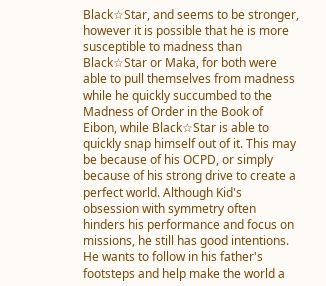Black☆Star, and seems to be stronger, however it is possible that he is more susceptible to madness than Black☆Star or Maka, for both were able to pull themselves from madness while he quickly succumbed to the Madness of Order in the Book of Eibon, while Black☆Star is able to quickly snap himself out of it. This may be because of his OCPD, or simply because of his strong drive to create a perfect world. Although Kid's obsession with symmetry often hinders his performance and focus on missions, he still has good intentions. He wants to follow in his father's footsteps and help make the world a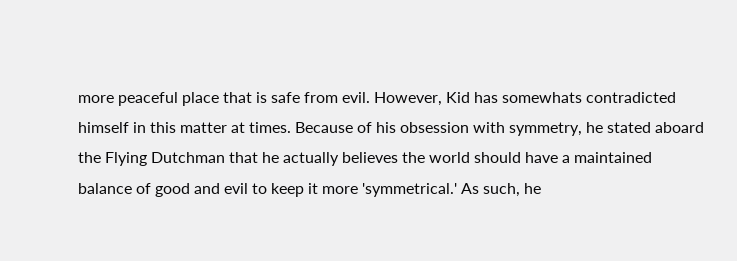more peaceful place that is safe from evil. However, Kid has somewhats contradicted himself in this matter at times. Because of his obsession with symmetry, he stated aboard the Flying Dutchman that he actually believes the world should have a maintained balance of good and evil to keep it more 'symmetrical.' As such, he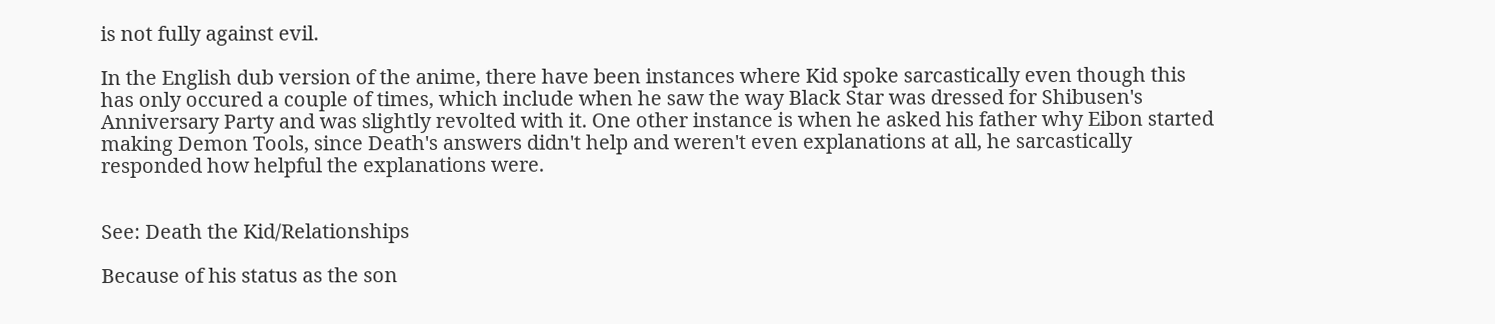is not fully against evil.

In the English dub version of the anime, there have been instances where Kid spoke sarcastically even though this has only occured a couple of times, which include when he saw the way Black Star was dressed for Shibusen's Anniversary Party and was slightly revolted with it. One other instance is when he asked his father why Eibon started making Demon Tools, since Death's answers didn't help and weren't even explanations at all, he sarcastically responded how helpful the explanations were.


See: Death the Kid/Relationships

Because of his status as the son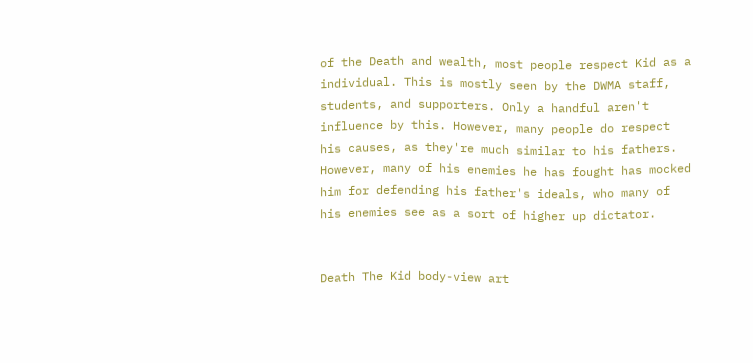of the Death and wealth, most people respect Kid as a individual. This is mostly seen by the DWMA staff, students, and supporters. Only a handful aren't influence by this. However, many people do respect his causes, as they're much similar to his fathers. However, many of his enemies he has fought has mocked him for defending his father's ideals, who many of his enemies see as a sort of higher up dictator.


Death The Kid body-view art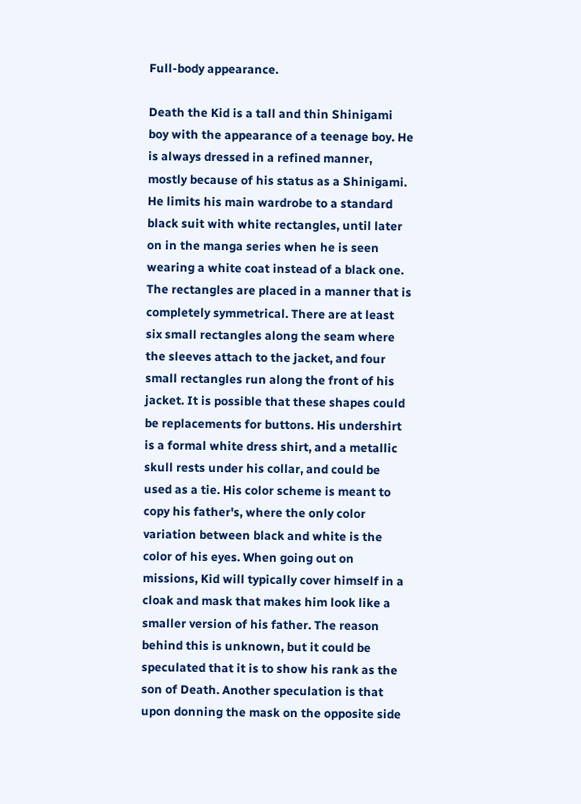Full-body appearance.

Death the Kid is a tall and thin Shinigami boy with the appearance of a teenage boy. He is always dressed in a refined manner, mostly because of his status as a Shinigami. He limits his main wardrobe to a standard black suit with white rectangles, until later on in the manga series when he is seen wearing a white coat instead of a black one. The rectangles are placed in a manner that is completely symmetrical. There are at least six small rectangles along the seam where the sleeves attach to the jacket, and four small rectangles run along the front of his jacket. It is possible that these shapes could be replacements for buttons. His undershirt is a formal white dress shirt, and a metallic skull rests under his collar, and could be used as a tie. His color scheme is meant to copy his father's, where the only color variation between black and white is the color of his eyes. When going out on missions, Kid will typically cover himself in a cloak and mask that makes him look like a smaller version of his father. The reason behind this is unknown, but it could be speculated that it is to show his rank as the son of Death. Another speculation is that upon donning the mask on the opposite side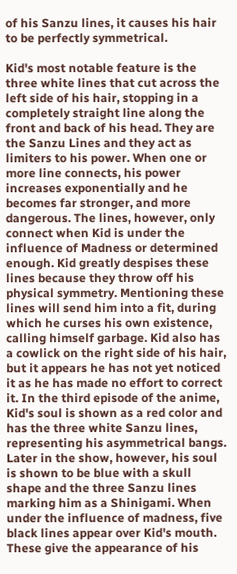of his Sanzu lines, it causes his hair to be perfectly symmetrical.

Kid's most notable feature is the three white lines that cut across the left side of his hair, stopping in a completely straight line along the front and back of his head. They are the Sanzu Lines and they act as limiters to his power. When one or more line connects, his power increases exponentially and he becomes far stronger, and more dangerous. The lines, however, only connect when Kid is under the influence of Madness or determined enough. Kid greatly despises these lines because they throw off his physical symmetry. Mentioning these lines will send him into a fit, during which he curses his own existence, calling himself garbage. Kid also has a cowlick on the right side of his hair, but it appears he has not yet noticed it as he has made no effort to correct it. In the third episode of the anime, Kid's soul is shown as a red color and has the three white Sanzu lines, representing his asymmetrical bangs. Later in the show, however, his soul is shown to be blue with a skull shape and the three Sanzu lines marking him as a Shinigami. When under the influence of madness, five black lines appear over Kid's mouth. These give the appearance of his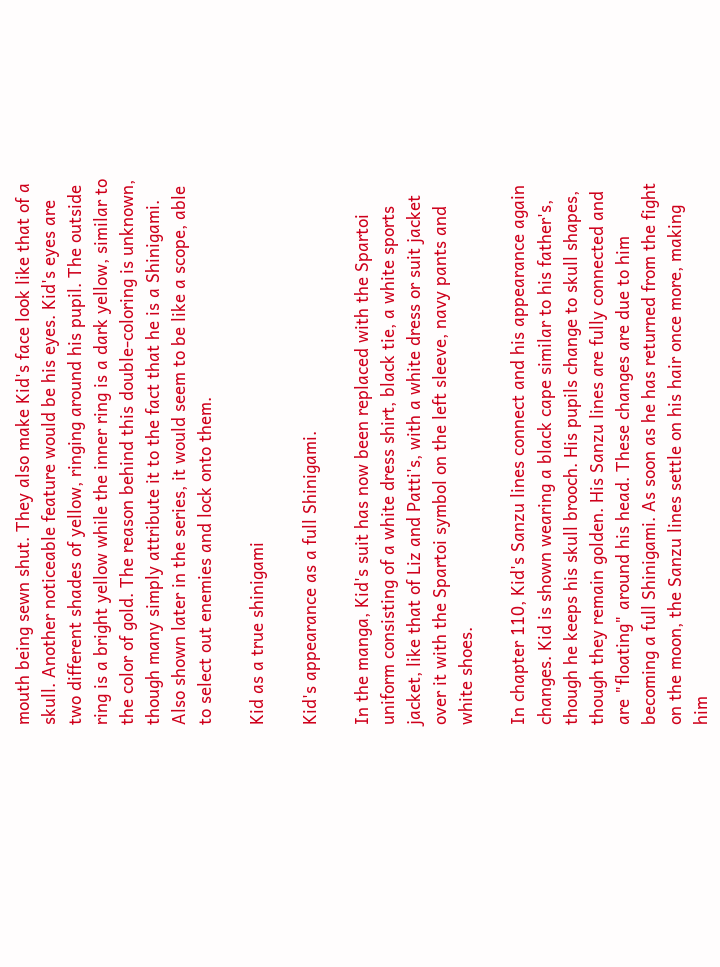mouth being sewn shut. They also make Kid's face look like that of a skull. Another noticeable feature would be his eyes. Kid's eyes are two different shades of yellow, ringing around his pupil. The outside ring is a bright yellow while the inner ring is a dark yellow, similar to the color of gold. The reason behind this double-coloring is unknown, though many simply attribute it to the fact that he is a Shinigami. Also shown later in the series, it would seem to be like a scope, able to select out enemies and lock onto them.

Kid as a true shinigami

Kid's appearance as a full Shinigami.

In the manga, Kid's suit has now been replaced with the Spartoi uniform consisting of a white dress shirt, black tie, a white sports jacket, like that of Liz and Patti's, with a white dress or suit jacket over it with the Spartoi symbol on the left sleeve, navy pants and white shoes.

In chapter 110, Kid's Sanzu lines connect and his appearance again changes. Kid is shown wearing a black cape similar to his father's, though he keeps his skull brooch. His pupils change to skull shapes, though they remain golden. His Sanzu lines are fully connected and are "floating" around his head. These changes are due to him becoming a full Shinigami. As soon as he has returned from the fight on the moon, the Sanzu lines settle on his hair once more, making him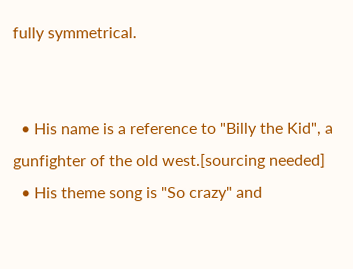fully symmetrical.


  • His name is a reference to "Billy the Kid", a gunfighter of the old west.[sourcing needed]
  • His theme song is "So crazy" and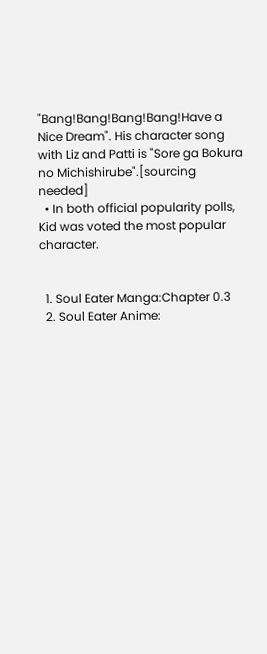"Bang!Bang!Bang!Bang!Have a Nice Dream". His character song with Liz and Patti is "Sore ga Bokura no Michishirube".[sourcing needed]
  • In both official popularity polls, Kid was voted the most popular character.


  1. Soul Eater Manga:Chapter 0.3
  2. Soul Eater Anime: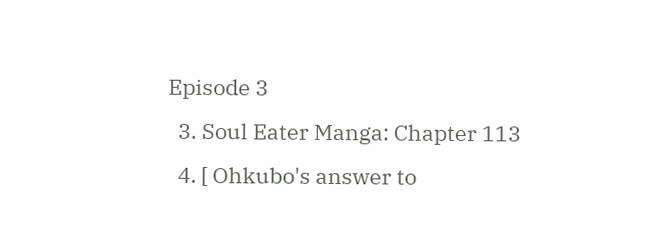Episode 3
  3. Soul Eater Manga: Chapter 113
  4. [ Ohkubo's answer to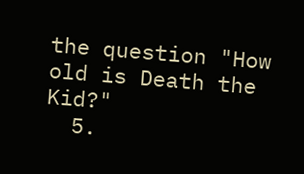the question "How old is Death the Kid?"
  5.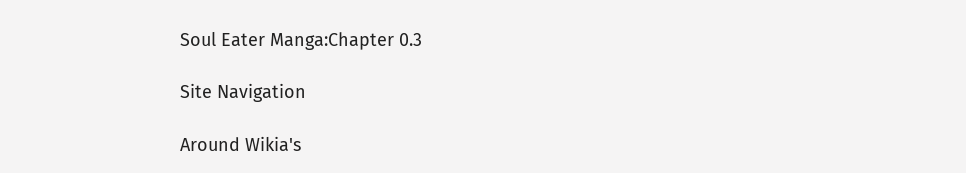Soul Eater Manga:Chapter 0.3

Site Navigation

Around Wikia's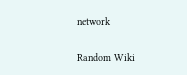network

Random Wiki